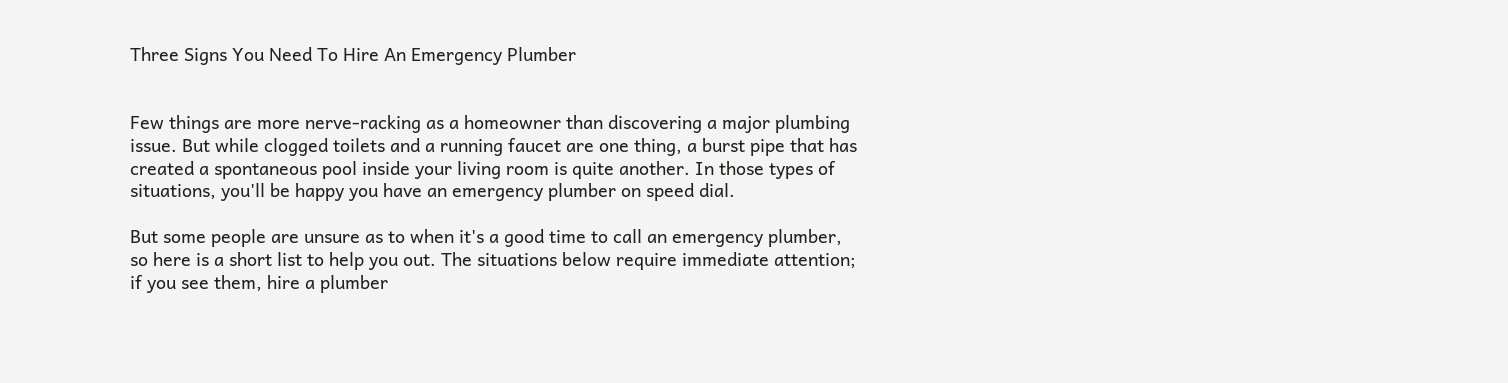Three Signs You Need To Hire An Emergency Plumber


Few things are more nerve-racking as a homeowner than discovering a major plumbing issue. But while clogged toilets and a running faucet are one thing, a burst pipe that has created a spontaneous pool inside your living room is quite another. In those types of situations, you'll be happy you have an emergency plumber on speed dial.

But some people are unsure as to when it's a good time to call an emergency plumber, so here is a short list to help you out. The situations below require immediate attention; if you see them, hire a plumber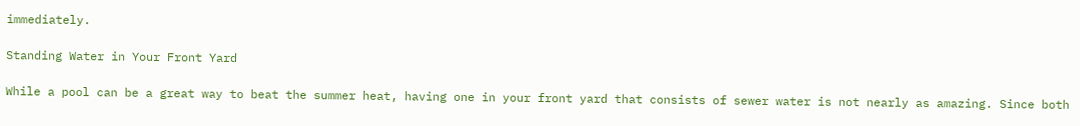immediately.

Standing Water in Your Front Yard

While a pool can be a great way to beat the summer heat, having one in your front yard that consists of sewer water is not nearly as amazing. Since both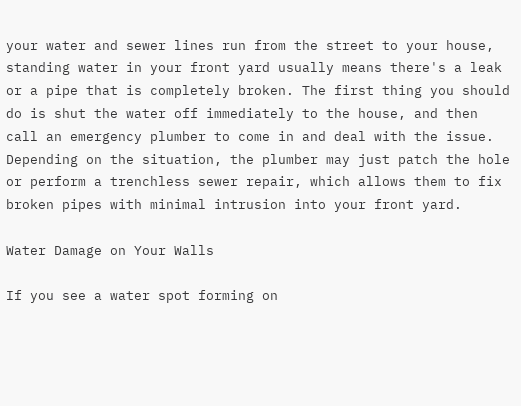your water and sewer lines run from the street to your house, standing water in your front yard usually means there's a leak or a pipe that is completely broken. The first thing you should do is shut the water off immediately to the house, and then call an emergency plumber to come in and deal with the issue. Depending on the situation, the plumber may just patch the hole or perform a trenchless sewer repair, which allows them to fix broken pipes with minimal intrusion into your front yard.

Water Damage on Your Walls

If you see a water spot forming on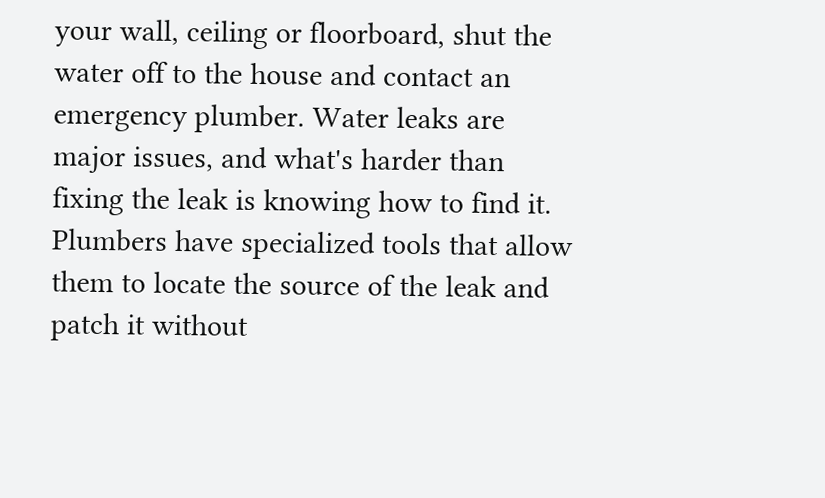your wall, ceiling or floorboard, shut the water off to the house and contact an emergency plumber. Water leaks are major issues, and what's harder than fixing the leak is knowing how to find it. Plumbers have specialized tools that allow them to locate the source of the leak and patch it without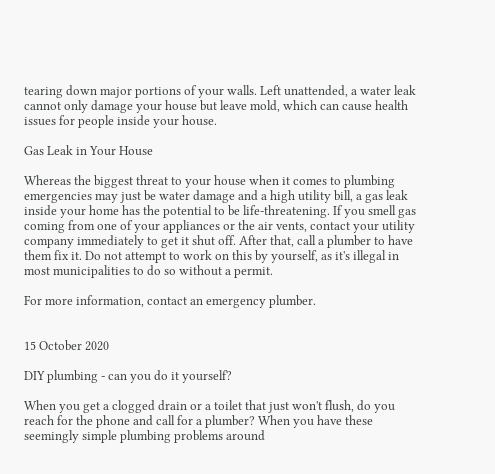tearing down major portions of your walls. Left unattended, a water leak cannot only damage your house but leave mold, which can cause health issues for people inside your house.

Gas Leak in Your House

Whereas the biggest threat to your house when it comes to plumbing emergencies may just be water damage and a high utility bill, a gas leak inside your home has the potential to be life-threatening. If you smell gas coming from one of your appliances or the air vents, contact your utility company immediately to get it shut off. After that, call a plumber to have them fix it. Do not attempt to work on this by yourself, as it's illegal in most municipalities to do so without a permit.

For more information, contact an emergency plumber.


15 October 2020

DIY plumbing - can you do it yourself?

When you get a clogged drain or a toilet that just won't flush, do you reach for the phone and call for a plumber? When you have these seemingly simple plumbing problems around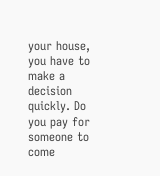your house, you have to make a decision quickly. Do you pay for someone to come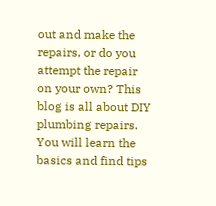out and make the repairs, or do you attempt the repair on your own? This blog is all about DIY plumbing repairs. You will learn the basics and find tips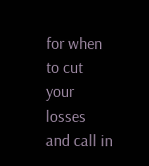for when to cut your losses and call in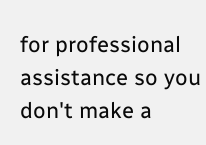for professional assistance so you don't make a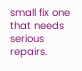small fix one that needs serious repairs.